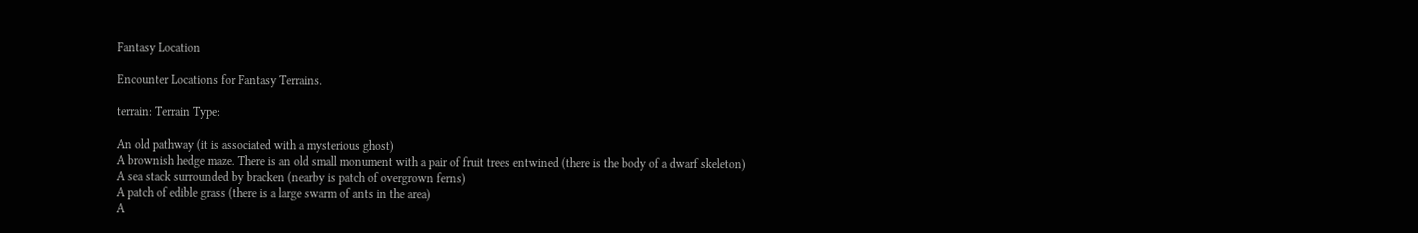Fantasy Location

Encounter Locations for Fantasy Terrains.

terrain: Terrain Type:

An old pathway (it is associated with a mysterious ghost)
A brownish hedge maze. There is an old small monument with a pair of fruit trees entwined (there is the body of a dwarf skeleton)
A sea stack surrounded by bracken (nearby is patch of overgrown ferns)
A patch of edible grass (there is a large swarm of ants in the area)
A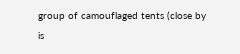group of camouflaged tents (close by is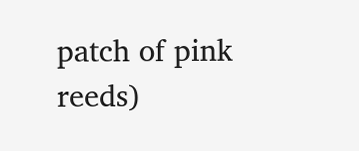patch of pink reeds)